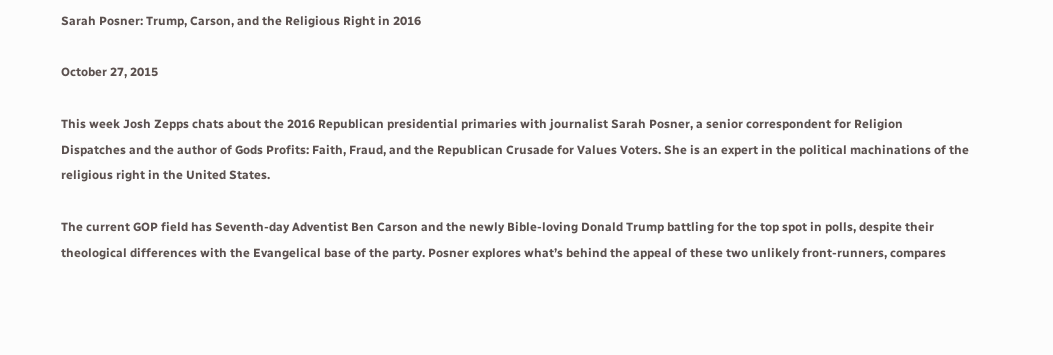Sarah Posner: Trump, Carson, and the Religious Right in 2016

October 27, 2015

This week Josh Zepps chats about the 2016 Republican presidential primaries with journalist Sarah Posner, a senior correspondent for Religion Dispatches and the author of Gods Profits: Faith, Fraud, and the Republican Crusade for Values Voters. She is an expert in the political machinations of the religious right in the United States.

The current GOP field has Seventh-day Adventist Ben Carson and the newly Bible-loving Donald Trump battling for the top spot in polls, despite their theological differences with the Evangelical base of the party. Posner explores what’s behind the appeal of these two unlikely front-runners, compares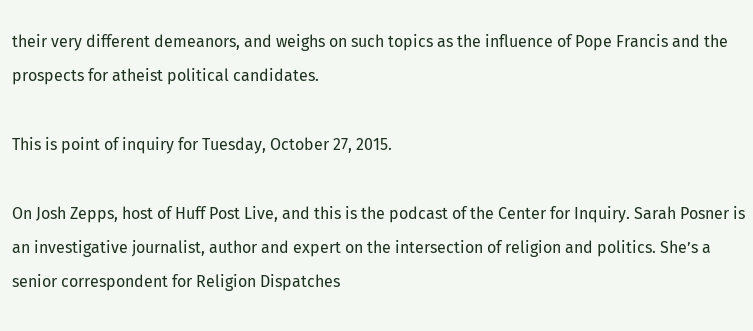their very different demeanors, and weighs on such topics as the influence of Pope Francis and the prospects for atheist political candidates.

This is point of inquiry for Tuesday, October 27, 2015.

On Josh Zepps, host of Huff Post Live, and this is the podcast of the Center for Inquiry. Sarah Posner is an investigative journalist, author and expert on the intersection of religion and politics. She’s a senior correspondent for Religion Dispatches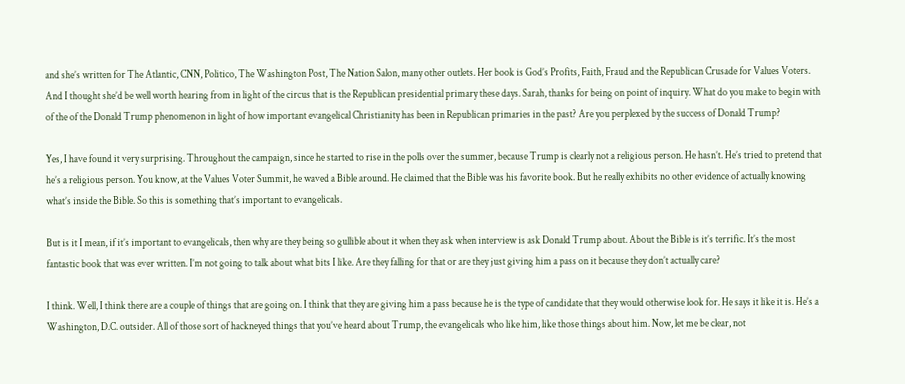and she’s written for The Atlantic, CNN, Politico, The Washington Post, The Nation Salon, many other outlets. Her book is God’s Profits, Faith, Fraud and the Republican Crusade for Values Voters. And I thought she’d be well worth hearing from in light of the circus that is the Republican presidential primary these days. Sarah, thanks for being on point of inquiry. What do you make to begin with of the of the Donald Trump phenomenon in light of how important evangelical Christianity has been in Republican primaries in the past? Are you perplexed by the success of Donald Trump?

Yes, I have found it very surprising. Throughout the campaign, since he started to rise in the polls over the summer, because Trump is clearly not a religious person. He hasn’t. He’s tried to pretend that he’s a religious person. You know, at the Values Voter Summit, he waved a Bible around. He claimed that the Bible was his favorite book. But he really exhibits no other evidence of actually knowing what’s inside the Bible. So this is something that’s important to evangelicals.

But is it I mean, if it’s important to evangelicals, then why are they being so gullible about it when they ask when interview is ask Donald Trump about. About the Bible is it’s terrific. It’s the most fantastic book that was ever written. I’m not going to talk about what bits I like. Are they falling for that or are they just giving him a pass on it because they don’t actually care?

I think. Well, I think there are a couple of things that are going on. I think that they are giving him a pass because he is the type of candidate that they would otherwise look for. He says it like it is. He’s a Washington, D.C. outsider. All of those sort of hackneyed things that you’ve heard about Trump, the evangelicals who like him, like those things about him. Now, let me be clear, not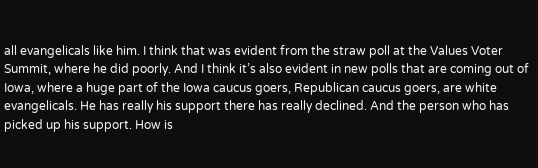all evangelicals like him. I think that was evident from the straw poll at the Values Voter Summit, where he did poorly. And I think it’s also evident in new polls that are coming out of Iowa, where a huge part of the Iowa caucus goers, Republican caucus goers, are white evangelicals. He has really his support there has really declined. And the person who has picked up his support. How is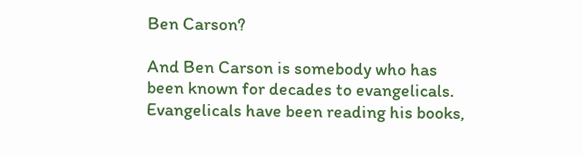Ben Carson?

And Ben Carson is somebody who has been known for decades to evangelicals. Evangelicals have been reading his books,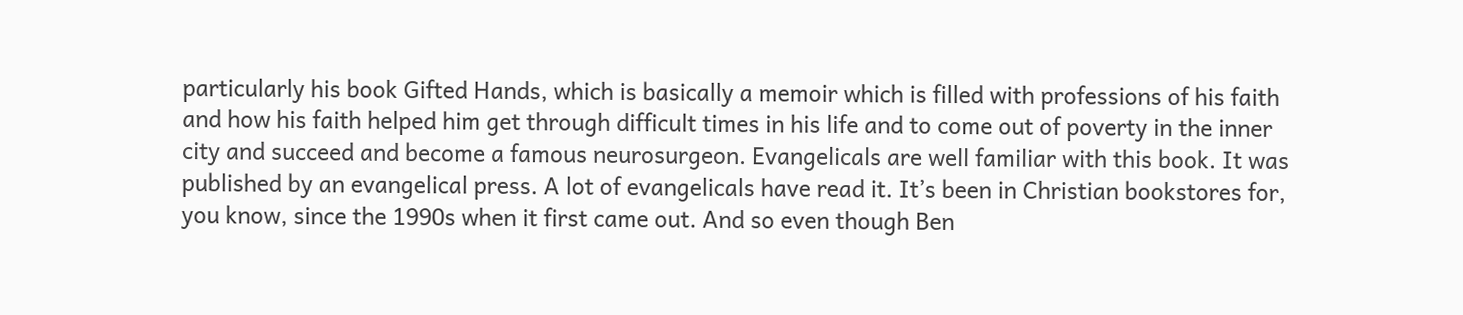particularly his book Gifted Hands, which is basically a memoir which is filled with professions of his faith and how his faith helped him get through difficult times in his life and to come out of poverty in the inner city and succeed and become a famous neurosurgeon. Evangelicals are well familiar with this book. It was published by an evangelical press. A lot of evangelicals have read it. It’s been in Christian bookstores for, you know, since the 1990s when it first came out. And so even though Ben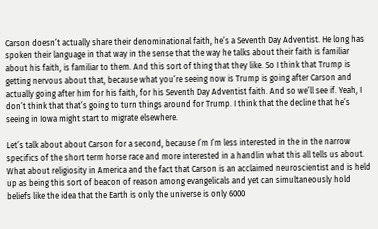Carson doesn’t actually share their denominational faith, he’s a Seventh Day Adventist. He long has spoken their language in that way in the sense that the way he talks about their faith is familiar about his faith, is familiar to them. And this sort of thing that they like. So I think that Trump is getting nervous about that, because what you’re seeing now is Trump is going after Carson and actually going after him for his faith, for his Seventh Day Adventist faith. And so we’ll see if. Yeah, I don’t think that that’s going to turn things around for Trump. I think that the decline that he’s seeing in Iowa might start to migrate elsewhere.

Let’s talk about about Carson for a second, because I’m I’m less interested in the in the narrow specifics of the short term horse race and more interested in a handlin what this all tells us about. What about religiosity in America and the fact that Carson is an acclaimed neuroscientist and is held up as being this sort of beacon of reason among evangelicals and yet can simultaneously hold beliefs like the idea that the Earth is only the universe is only 6000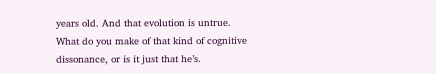years old. And that evolution is untrue. What do you make of that kind of cognitive dissonance, or is it just that he’s.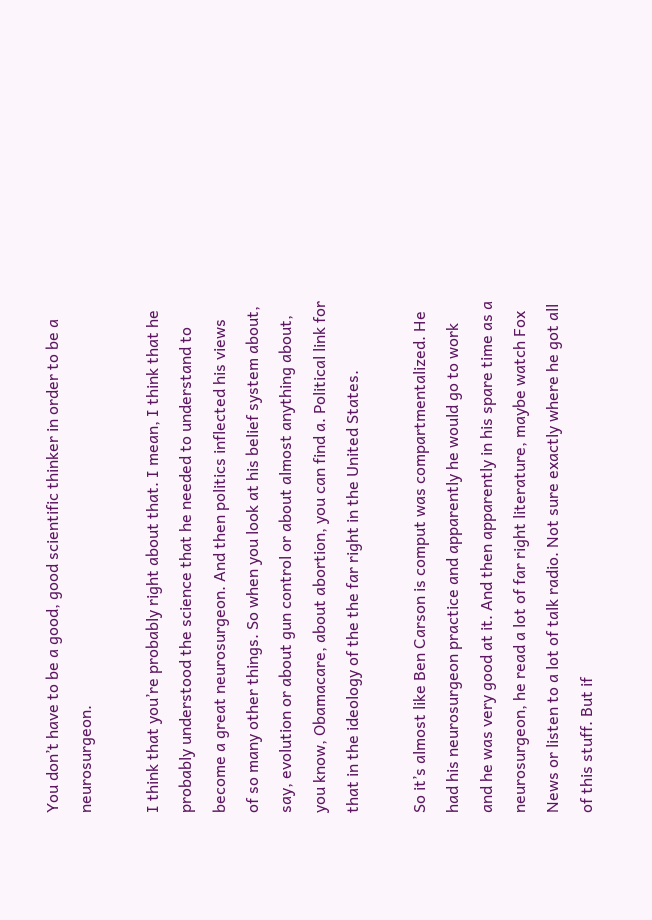You don’t have to be a good, good scientific thinker in order to be a neurosurgeon.

I think that you’re probably right about that. I mean, I think that he probably understood the science that he needed to understand to become a great neurosurgeon. And then politics inflected his views of so many other things. So when you look at his belief system about, say, evolution or about gun control or about almost anything about, you know, Obamacare, about abortion, you can find a. Political link for that in the ideology of the the far right in the United States.

So it’s almost like Ben Carson is comput was compartmentalized. He had his neurosurgeon practice and apparently he would go to work and he was very good at it. And then apparently in his spare time as a neurosurgeon, he read a lot of far right literature, maybe watch Fox News or listen to a lot of talk radio. Not sure exactly where he got all of this stuff. But if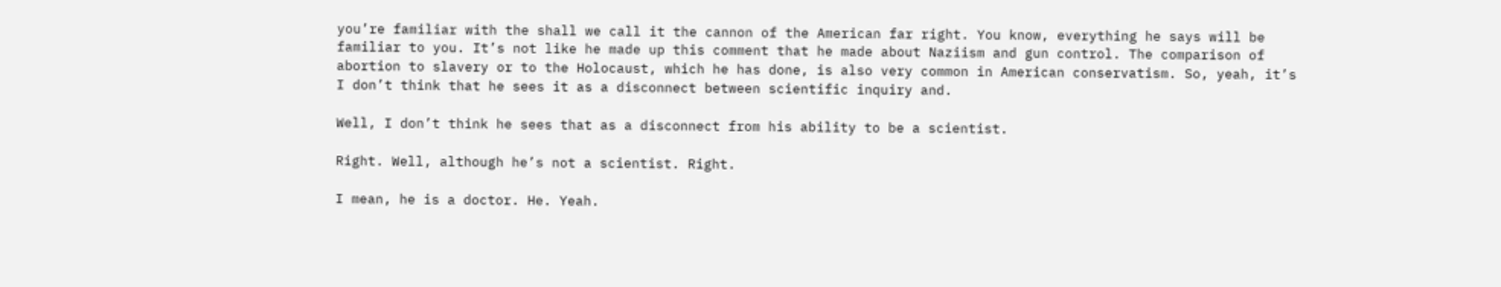you’re familiar with the shall we call it the cannon of the American far right. You know, everything he says will be familiar to you. It’s not like he made up this comment that he made about Naziism and gun control. The comparison of abortion to slavery or to the Holocaust, which he has done, is also very common in American conservatism. So, yeah, it’s I don’t think that he sees it as a disconnect between scientific inquiry and.

Well, I don’t think he sees that as a disconnect from his ability to be a scientist.

Right. Well, although he’s not a scientist. Right.

I mean, he is a doctor. He. Yeah.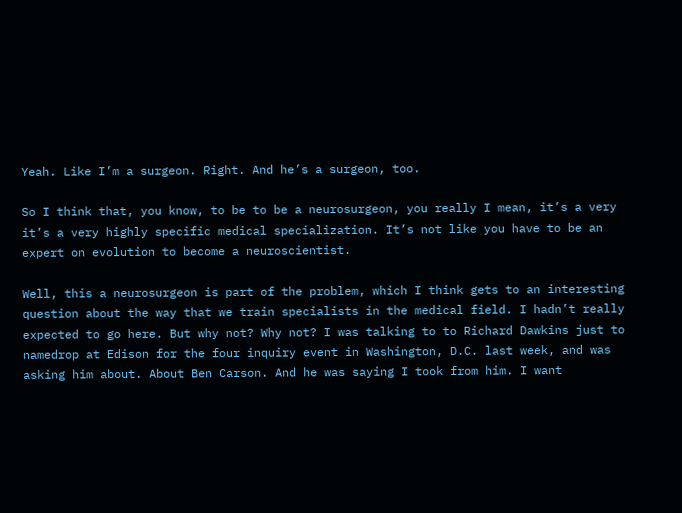Yeah. Like I’m a surgeon. Right. And he’s a surgeon, too.

So I think that, you know, to be to be a neurosurgeon, you really I mean, it’s a very it’s a very highly specific medical specialization. It’s not like you have to be an expert on evolution to become a neuroscientist.

Well, this a neurosurgeon is part of the problem, which I think gets to an interesting question about the way that we train specialists in the medical field. I hadn’t really expected to go here. But why not? Why not? I was talking to to Richard Dawkins just to namedrop at Edison for the four inquiry event in Washington, D.C. last week, and was asking him about. About Ben Carson. And he was saying I took from him. I want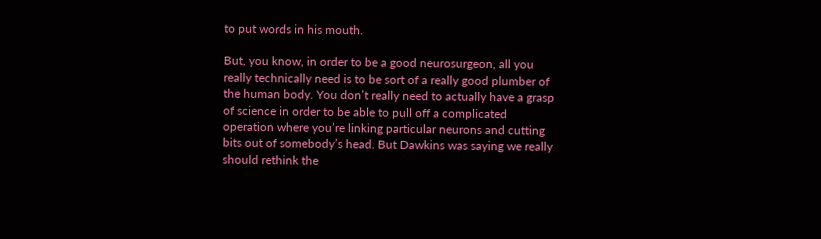to put words in his mouth.

But, you know, in order to be a good neurosurgeon, all you really technically need is to be sort of a really good plumber of the human body. You don’t really need to actually have a grasp of science in order to be able to pull off a complicated operation where you’re linking particular neurons and cutting bits out of somebody’s head. But Dawkins was saying we really should rethink the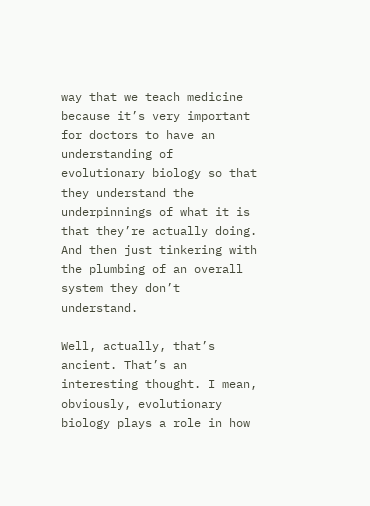way that we teach medicine because it’s very important for doctors to have an understanding of evolutionary biology so that they understand the underpinnings of what it is that they’re actually doing. And then just tinkering with the plumbing of an overall system they don’t understand.

Well, actually, that’s ancient. That’s an interesting thought. I mean, obviously, evolutionary biology plays a role in how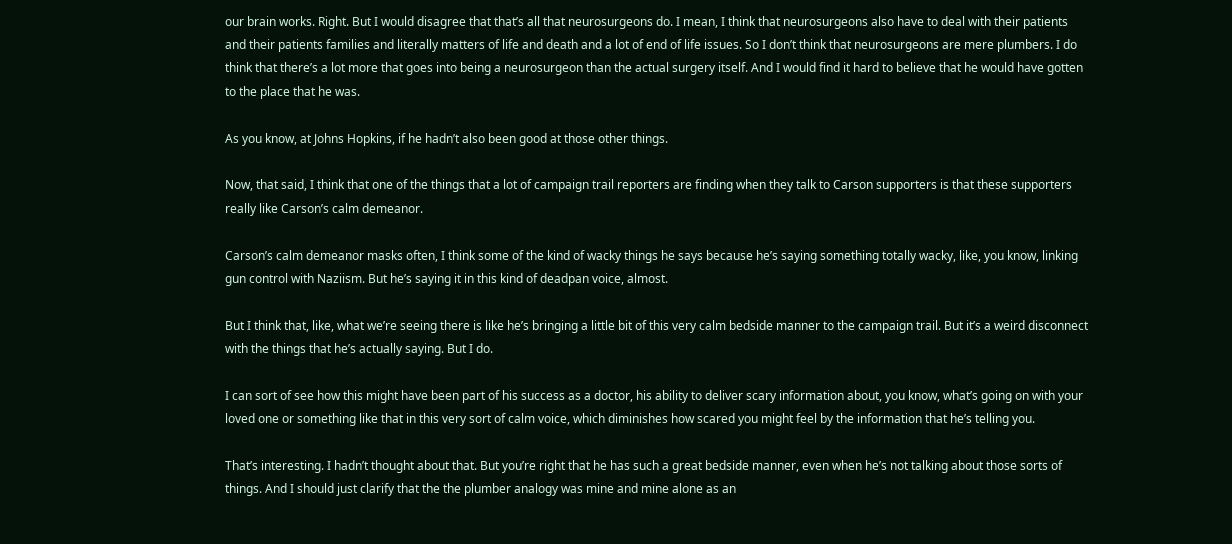our brain works. Right. But I would disagree that that’s all that neurosurgeons do. I mean, I think that neurosurgeons also have to deal with their patients and their patients families and literally matters of life and death and a lot of end of life issues. So I don’t think that neurosurgeons are mere plumbers. I do think that there’s a lot more that goes into being a neurosurgeon than the actual surgery itself. And I would find it hard to believe that he would have gotten to the place that he was.

As you know, at Johns Hopkins, if he hadn’t also been good at those other things.

Now, that said, I think that one of the things that a lot of campaign trail reporters are finding when they talk to Carson supporters is that these supporters really like Carson’s calm demeanor.

Carson’s calm demeanor masks often, I think some of the kind of wacky things he says because he’s saying something totally wacky, like, you know, linking gun control with Naziism. But he’s saying it in this kind of deadpan voice, almost.

But I think that, like, what we’re seeing there is like he’s bringing a little bit of this very calm bedside manner to the campaign trail. But it’s a weird disconnect with the things that he’s actually saying. But I do.

I can sort of see how this might have been part of his success as a doctor, his ability to deliver scary information about, you know, what’s going on with your loved one or something like that in this very sort of calm voice, which diminishes how scared you might feel by the information that he’s telling you.

That’s interesting. I hadn’t thought about that. But you’re right that he has such a great bedside manner, even when he’s not talking about those sorts of things. And I should just clarify that the the plumber analogy was mine and mine alone as an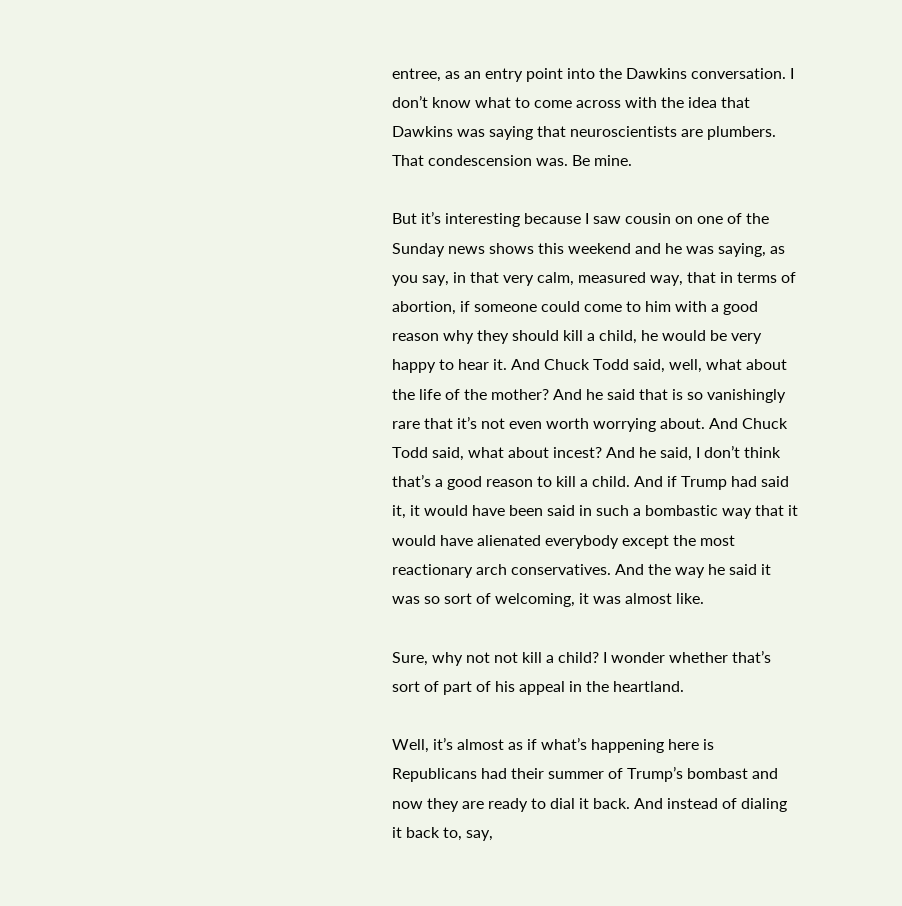entree, as an entry point into the Dawkins conversation. I don’t know what to come across with the idea that Dawkins was saying that neuroscientists are plumbers. That condescension was. Be mine.

But it’s interesting because I saw cousin on one of the Sunday news shows this weekend and he was saying, as you say, in that very calm, measured way, that in terms of abortion, if someone could come to him with a good reason why they should kill a child, he would be very happy to hear it. And Chuck Todd said, well, what about the life of the mother? And he said that is so vanishingly rare that it’s not even worth worrying about. And Chuck Todd said, what about incest? And he said, I don’t think that’s a good reason to kill a child. And if Trump had said it, it would have been said in such a bombastic way that it would have alienated everybody except the most reactionary arch conservatives. And the way he said it was so sort of welcoming, it was almost like.

Sure, why not not kill a child? I wonder whether that’s sort of part of his appeal in the heartland.

Well, it’s almost as if what’s happening here is Republicans had their summer of Trump’s bombast and now they are ready to dial it back. And instead of dialing it back to, say,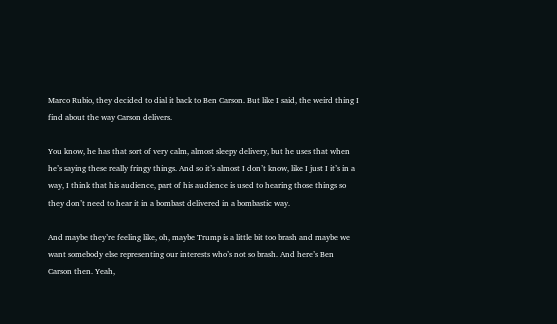Marco Rubio, they decided to dial it back to Ben Carson. But like I said, the weird thing I find about the way Carson delivers.

You know, he has that sort of very calm, almost sleepy delivery, but he uses that when he’s saying these really fringy things. And so it’s almost I don’t know, like I just I it’s in a way, I think that his audience, part of his audience is used to hearing those things so they don’t need to hear it in a bombast delivered in a bombastic way.

And maybe they’re feeling like, oh, maybe Trump is a little bit too brash and maybe we want somebody else representing our interests who’s not so brash. And here’s Ben Carson then. Yeah,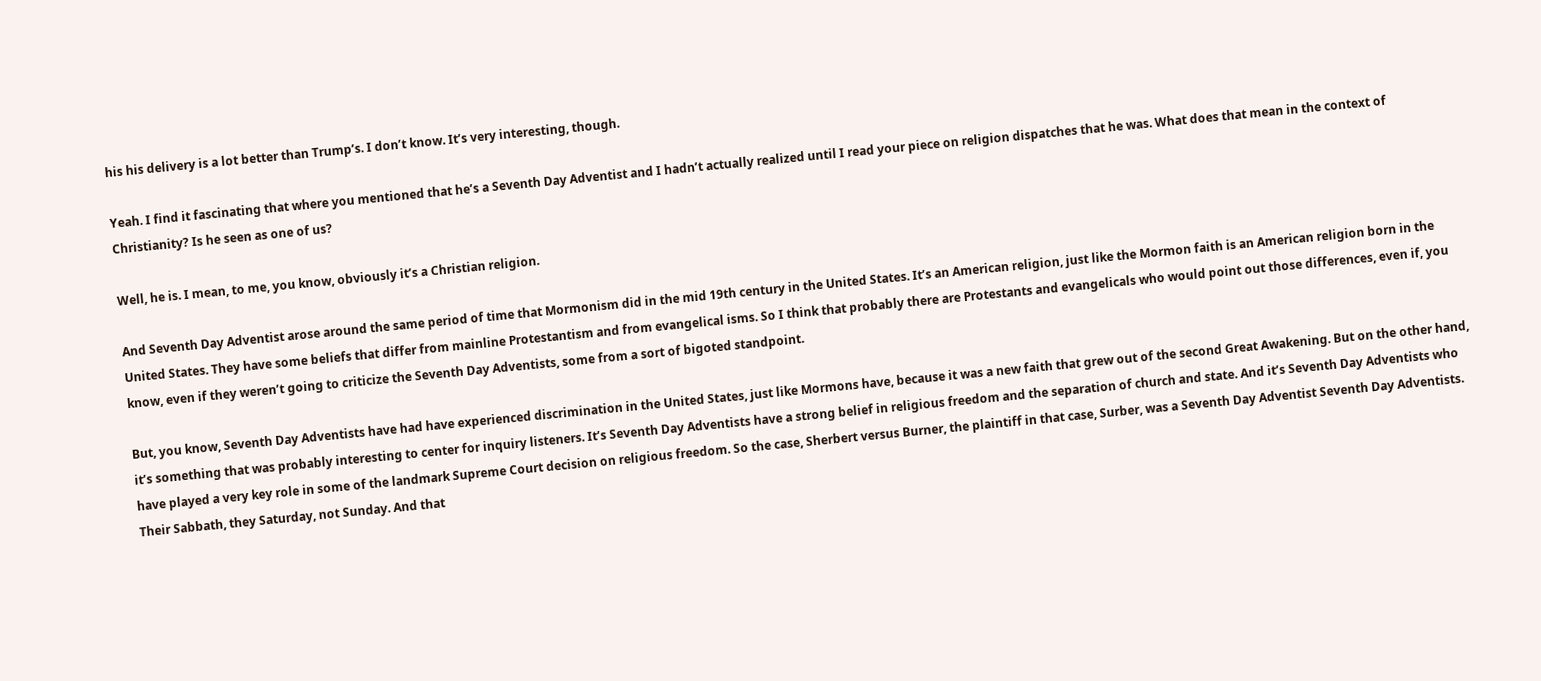his his delivery is a lot better than Trump’s. I don’t know. It’s very interesting, though.

Yeah. I find it fascinating that where you mentioned that he’s a Seventh Day Adventist and I hadn’t actually realized until I read your piece on religion dispatches that he was. What does that mean in the context of Christianity? Is he seen as one of us?

Well, he is. I mean, to me, you know, obviously it’s a Christian religion.

And Seventh Day Adventist arose around the same period of time that Mormonism did in the mid 19th century in the United States. It’s an American religion, just like the Mormon faith is an American religion born in the United States. They have some beliefs that differ from mainline Protestantism and from evangelical isms. So I think that probably there are Protestants and evangelicals who would point out those differences, even if, you know, even if they weren’t going to criticize the Seventh Day Adventists, some from a sort of bigoted standpoint.

But, you know, Seventh Day Adventists have had have experienced discrimination in the United States, just like Mormons have, because it was a new faith that grew out of the second Great Awakening. But on the other hand, it’s something that was probably interesting to center for inquiry listeners. It’s Seventh Day Adventists have a strong belief in religious freedom and the separation of church and state. And it’s Seventh Day Adventists who have played a very key role in some of the landmark Supreme Court decision on religious freedom. So the case, Sherbert versus Burner, the plaintiff in that case, Surber, was a Seventh Day Adventist Seventh Day Adventists. Their Sabbath, they Saturday, not Sunday. And that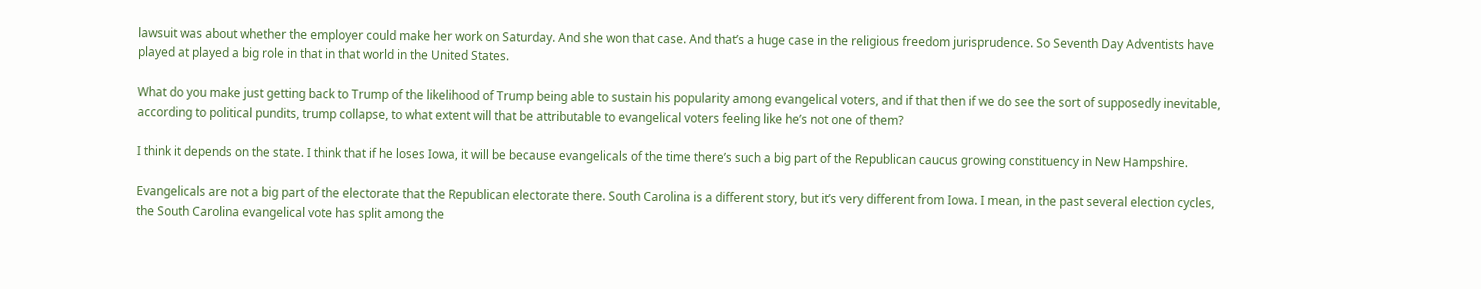lawsuit was about whether the employer could make her work on Saturday. And she won that case. And that’s a huge case in the religious freedom jurisprudence. So Seventh Day Adventists have played at played a big role in that in that world in the United States.

What do you make just getting back to Trump of the likelihood of Trump being able to sustain his popularity among evangelical voters, and if that then if we do see the sort of supposedly inevitable, according to political pundits, trump collapse, to what extent will that be attributable to evangelical voters feeling like he’s not one of them?

I think it depends on the state. I think that if he loses Iowa, it will be because evangelicals of the time there’s such a big part of the Republican caucus growing constituency in New Hampshire.

Evangelicals are not a big part of the electorate that the Republican electorate there. South Carolina is a different story, but it’s very different from Iowa. I mean, in the past several election cycles, the South Carolina evangelical vote has split among the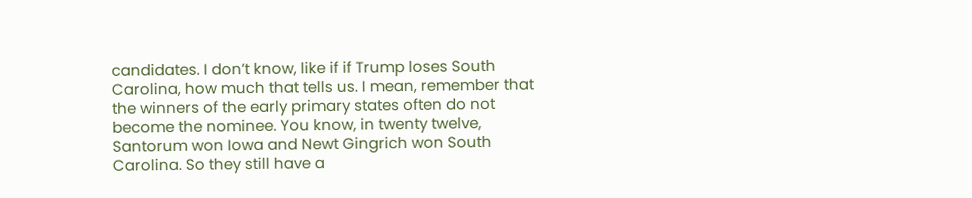candidates. I don’t know, like if if Trump loses South Carolina, how much that tells us. I mean, remember that the winners of the early primary states often do not become the nominee. You know, in twenty twelve, Santorum won Iowa and Newt Gingrich won South Carolina. So they still have a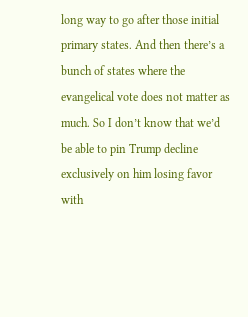long way to go after those initial primary states. And then there’s a bunch of states where the evangelical vote does not matter as much. So I don’t know that we’d be able to pin Trump decline exclusively on him losing favor with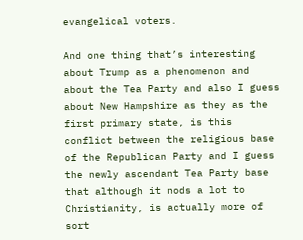evangelical voters.

And one thing that’s interesting about Trump as a phenomenon and about the Tea Party and also I guess about New Hampshire as they as the first primary state, is this conflict between the religious base of the Republican Party and I guess the newly ascendant Tea Party base that although it nods a lot to Christianity, is actually more of sort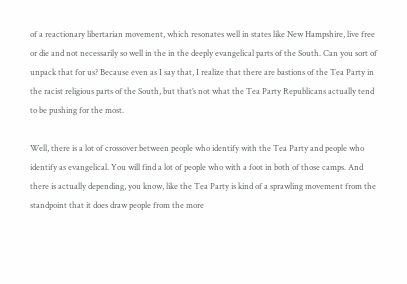of a reactionary libertarian movement, which resonates well in states like New Hampshire, live free or die and not necessarily so well in the in the deeply evangelical parts of the South. Can you sort of unpack that for us? Because even as I say that, I realize that there are bastions of the Tea Party in the racist religious parts of the South, but that’s not what the Tea Party Republicans actually tend to be pushing for the most.

Well, there is a lot of crossover between people who identify with the Tea Party and people who identify as evangelical. You will find a lot of people who with a foot in both of those camps. And there is actually depending, you know, like the Tea Party is kind of a sprawling movement from the standpoint that it does draw people from the more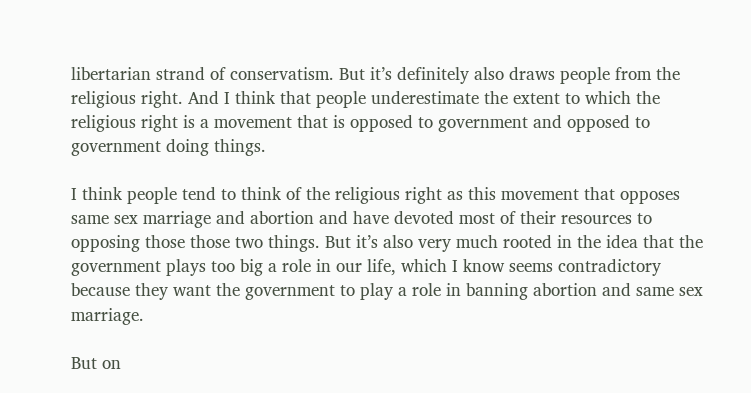libertarian strand of conservatism. But it’s definitely also draws people from the religious right. And I think that people underestimate the extent to which the religious right is a movement that is opposed to government and opposed to government doing things.

I think people tend to think of the religious right as this movement that opposes same sex marriage and abortion and have devoted most of their resources to opposing those those two things. But it’s also very much rooted in the idea that the government plays too big a role in our life, which I know seems contradictory because they want the government to play a role in banning abortion and same sex marriage.

But on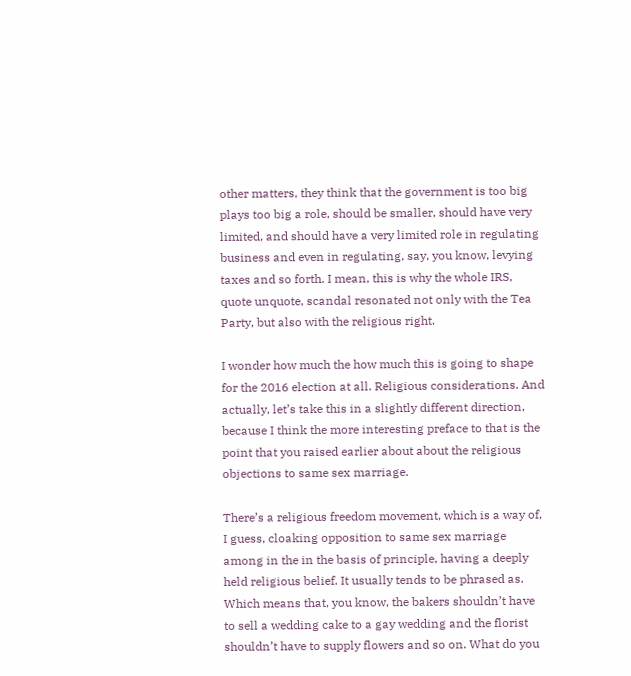other matters, they think that the government is too big plays too big a role, should be smaller, should have very limited, and should have a very limited role in regulating business and even in regulating, say, you know, levying taxes and so forth. I mean, this is why the whole IRS, quote unquote, scandal resonated not only with the Tea Party, but also with the religious right.

I wonder how much the how much this is going to shape for the 2016 election at all. Religious considerations. And actually, let’s take this in a slightly different direction, because I think the more interesting preface to that is the point that you raised earlier about about the religious objections to same sex marriage.

There’s a religious freedom movement, which is a way of, I guess, cloaking opposition to same sex marriage among in the in the basis of principle, having a deeply held religious belief. It usually tends to be phrased as. Which means that, you know, the bakers shouldn’t have to sell a wedding cake to a gay wedding and the florist shouldn’t have to supply flowers and so on. What do you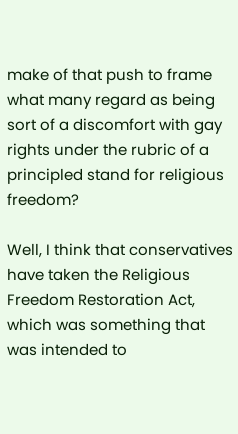make of that push to frame what many regard as being sort of a discomfort with gay rights under the rubric of a principled stand for religious freedom?

Well, I think that conservatives have taken the Religious Freedom Restoration Act, which was something that was intended to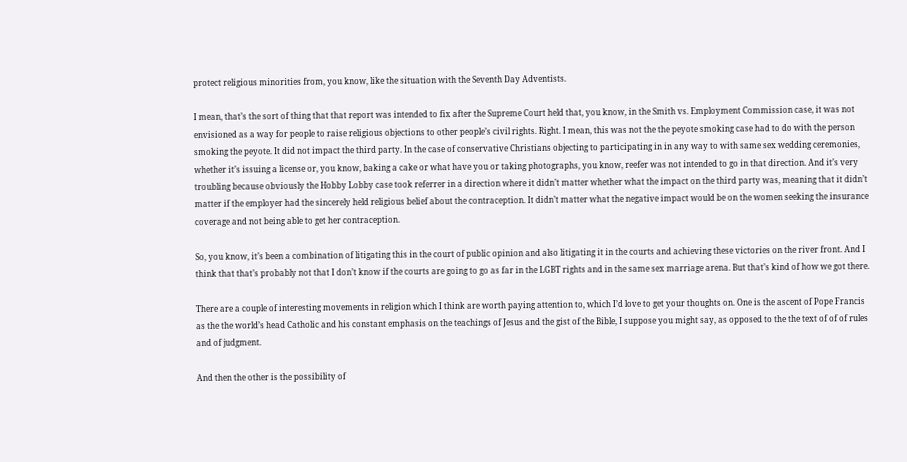protect religious minorities from, you know, like the situation with the Seventh Day Adventists.

I mean, that’s the sort of thing that that report was intended to fix after the Supreme Court held that, you know, in the Smith vs. Employment Commission case, it was not envisioned as a way for people to raise religious objections to other people’s civil rights. Right. I mean, this was not the the peyote smoking case had to do with the person smoking the peyote. It did not impact the third party. In the case of conservative Christians objecting to participating in in any way to with same sex wedding ceremonies, whether it’s issuing a license or, you know, baking a cake or what have you or taking photographs, you know, reefer was not intended to go in that direction. And it’s very troubling because obviously the Hobby Lobby case took referrer in a direction where it didn’t matter whether what the impact on the third party was, meaning that it didn’t matter if the employer had the sincerely held religious belief about the contraception. It didn’t matter what the negative impact would be on the women seeking the insurance coverage and not being able to get her contraception.

So, you know, it’s been a combination of litigating this in the court of public opinion and also litigating it in the courts and achieving these victories on the river front. And I think that that’s probably not that I don’t know if the courts are going to go as far in the LGBT rights and in the same sex marriage arena. But that’s kind of how we got there.

There are a couple of interesting movements in religion which I think are worth paying attention to, which I’d love to get your thoughts on. One is the ascent of Pope Francis as the the world’s head Catholic and his constant emphasis on the teachings of Jesus and the gist of the Bible, I suppose you might say, as opposed to the the text of of of rules and of judgment.

And then the other is the possibility of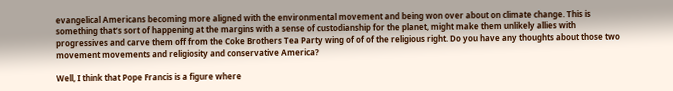evangelical Americans becoming more aligned with the environmental movement and being won over about on climate change. This is something that’s sort of happening at the margins with a sense of custodianship for the planet, might make them unlikely allies with progressives and carve them off from the Coke Brothers Tea Party wing of of of the religious right. Do you have any thoughts about those two movement movements and religiosity and conservative America?

Well, I think that Pope Francis is a figure where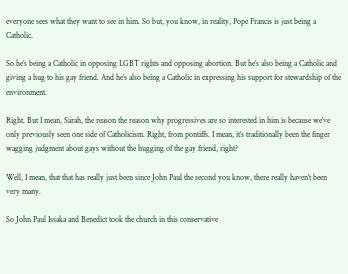everyone sees what they want to see in him. So but, you know, in reality, Pope Francis is just being a Catholic.

So he’s being a Catholic in opposing LGBT rights and opposing abortion. But he’s also being a Catholic and giving a hug to his gay friend. And he’s also being a Catholic in expressing his support for stewardship of the environment.

Right. But I mean, Sarah, the reason the reason why progressives are so interested in him is because we’ve only previously seen one side of Catholicism. Right, from pontiffs. I mean, it’s traditionally been the finger wagging judgment about gays without the hugging of the gay friend, right?

Well, I mean, that that has really just been since John Paul the second you know, there really haven’t been very many.

So John Paul Issaka and Benedict took the church in this conservative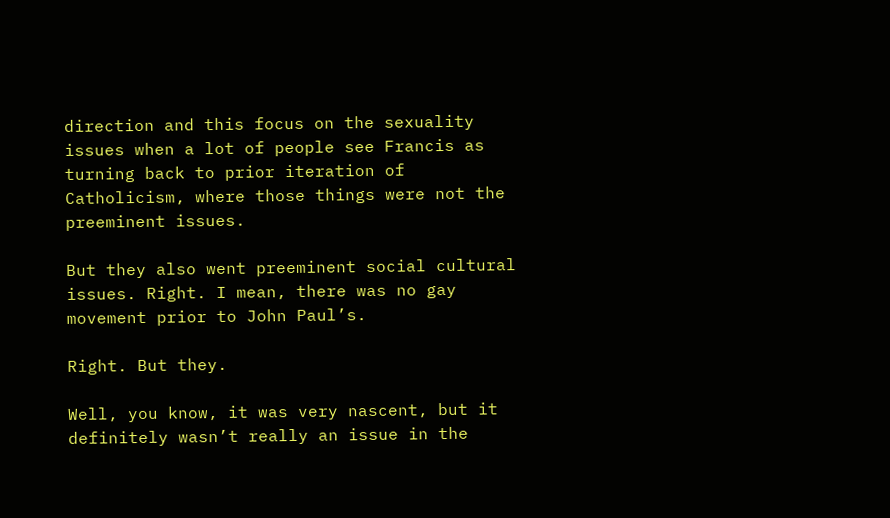direction and this focus on the sexuality issues when a lot of people see Francis as turning back to prior iteration of Catholicism, where those things were not the preeminent issues.

But they also went preeminent social cultural issues. Right. I mean, there was no gay movement prior to John Paul’s.

Right. But they.

Well, you know, it was very nascent, but it definitely wasn’t really an issue in the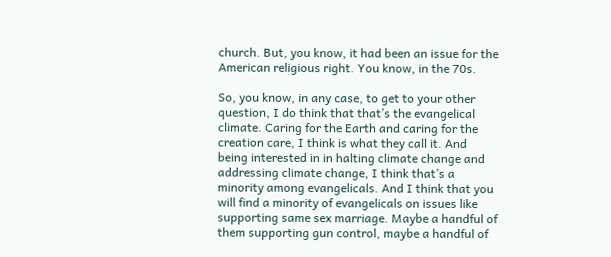church. But, you know, it had been an issue for the American religious right. You know, in the 70s.

So, you know, in any case, to get to your other question, I do think that that’s the evangelical climate. Caring for the Earth and caring for the creation care, I think is what they call it. And being interested in in halting climate change and addressing climate change, I think that’s a minority among evangelicals. And I think that you will find a minority of evangelicals on issues like supporting same sex marriage. Maybe a handful of them supporting gun control, maybe a handful of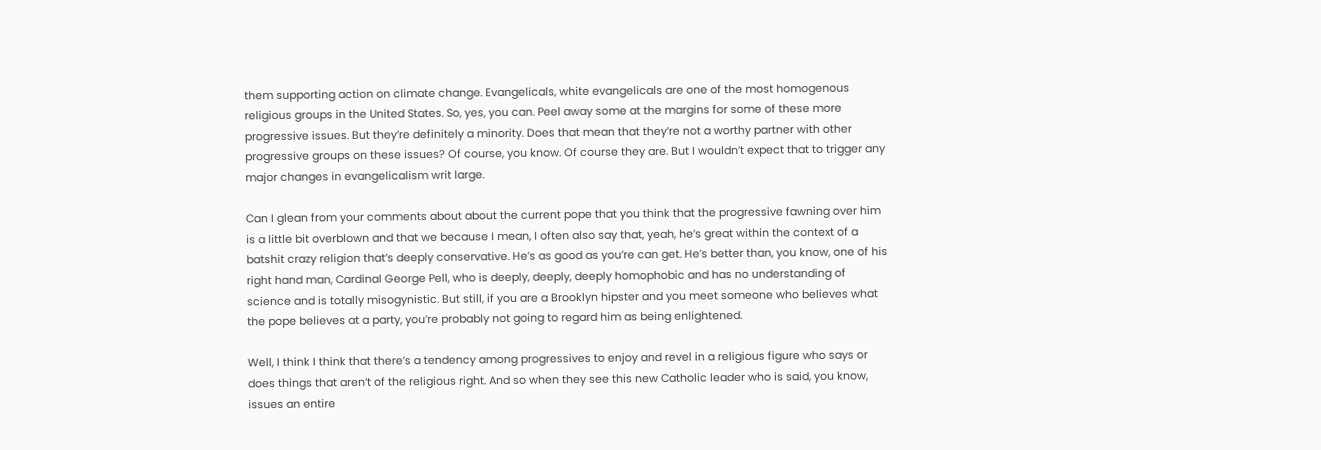them supporting action on climate change. Evangelicals, white evangelicals are one of the most homogenous religious groups in the United States. So, yes, you can. Peel away some at the margins for some of these more progressive issues. But they’re definitely a minority. Does that mean that they’re not a worthy partner with other progressive groups on these issues? Of course, you know. Of course they are. But I wouldn’t expect that to trigger any major changes in evangelicalism writ large.

Can I glean from your comments about about the current pope that you think that the progressive fawning over him is a little bit overblown and that we because I mean, I often also say that, yeah, he’s great within the context of a batshit crazy religion that’s deeply conservative. He’s as good as you’re can get. He’s better than, you know, one of his right hand man, Cardinal George Pell, who is deeply, deeply, deeply homophobic and has no understanding of science and is totally misogynistic. But still, if you are a Brooklyn hipster and you meet someone who believes what the pope believes at a party, you’re probably not going to regard him as being enlightened.

Well, I think I think that there’s a tendency among progressives to enjoy and revel in a religious figure who says or does things that aren’t of the religious right. And so when they see this new Catholic leader who is said, you know, issues an entire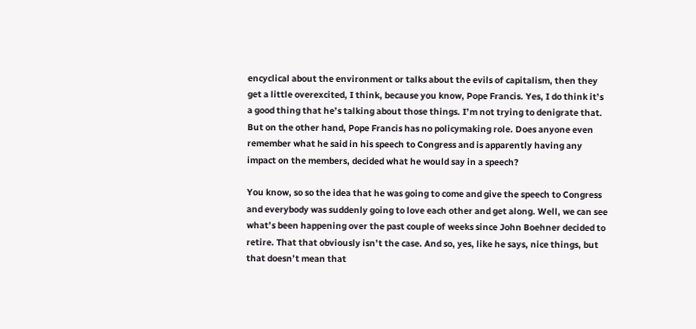encyclical about the environment or talks about the evils of capitalism, then they get a little overexcited, I think, because you know, Pope Francis. Yes, I do think it’s a good thing that he’s talking about those things. I’m not trying to denigrate that. But on the other hand, Pope Francis has no policymaking role. Does anyone even remember what he said in his speech to Congress and is apparently having any impact on the members, decided what he would say in a speech?

You know, so so the idea that he was going to come and give the speech to Congress and everybody was suddenly going to love each other and get along. Well, we can see what’s been happening over the past couple of weeks since John Boehner decided to retire. That that obviously isn’t the case. And so, yes, like he says, nice things, but that doesn’t mean that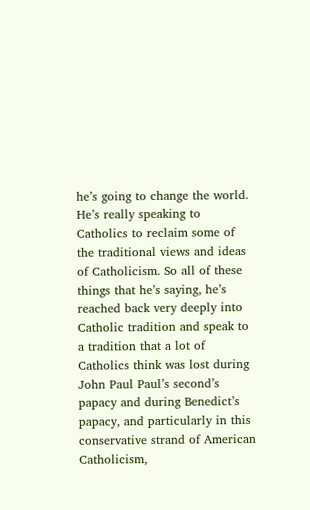he’s going to change the world. He’s really speaking to Catholics to reclaim some of the traditional views and ideas of Catholicism. So all of these things that he’s saying, he’s reached back very deeply into Catholic tradition and speak to a tradition that a lot of Catholics think was lost during John Paul Paul’s second’s papacy and during Benedict’s papacy, and particularly in this conservative strand of American Catholicism,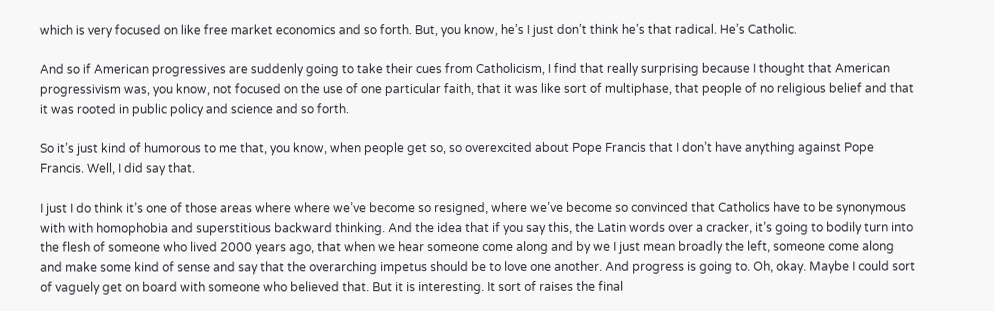which is very focused on like free market economics and so forth. But, you know, he’s I just don’t think he’s that radical. He’s Catholic.

And so if American progressives are suddenly going to take their cues from Catholicism, I find that really surprising because I thought that American progressivism was, you know, not focused on the use of one particular faith, that it was like sort of multiphase, that people of no religious belief and that it was rooted in public policy and science and so forth.

So it’s just kind of humorous to me that, you know, when people get so, so overexcited about Pope Francis that I don’t have anything against Pope Francis. Well, I did say that.

I just I do think it’s one of those areas where where we’ve become so resigned, where we’ve become so convinced that Catholics have to be synonymous with with homophobia and superstitious backward thinking. And the idea that if you say this, the Latin words over a cracker, it’s going to bodily turn into the flesh of someone who lived 2000 years ago, that when we hear someone come along and by we I just mean broadly the left, someone come along and make some kind of sense and say that the overarching impetus should be to love one another. And progress is going to. Oh, okay. Maybe I could sort of vaguely get on board with someone who believed that. But it is interesting. It sort of raises the final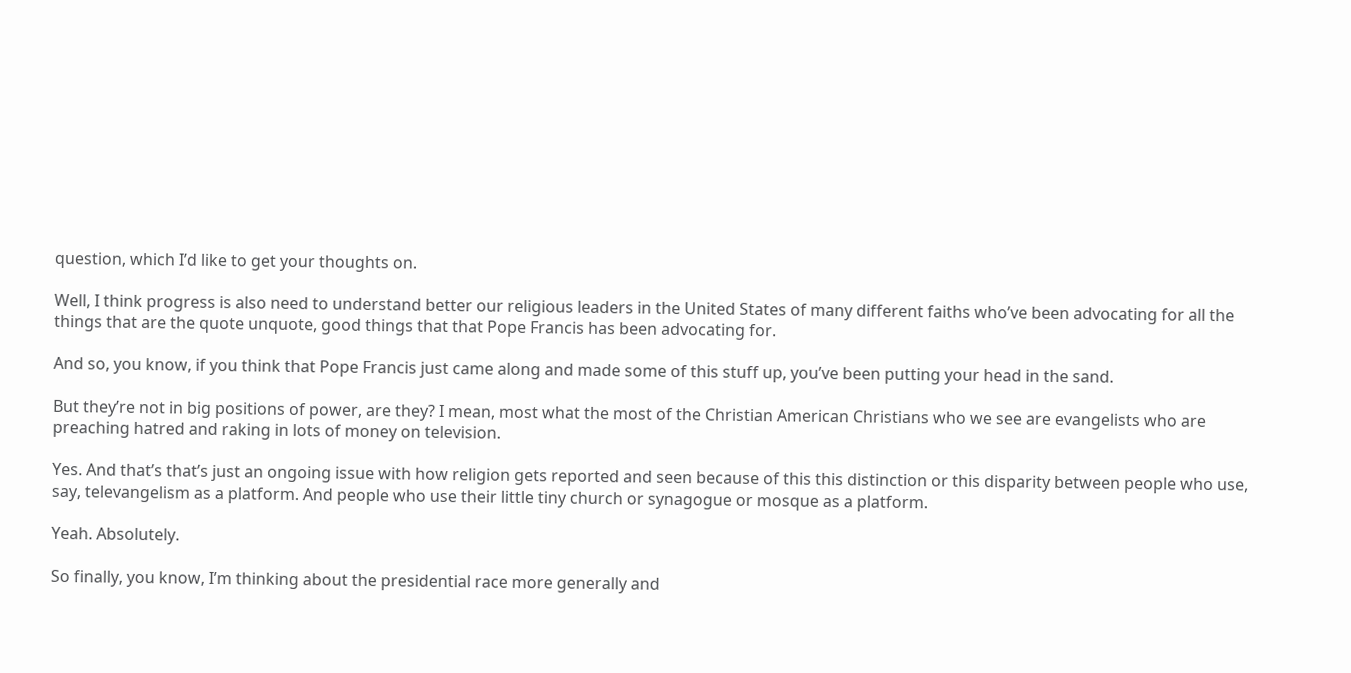question, which I’d like to get your thoughts on.

Well, I think progress is also need to understand better our religious leaders in the United States of many different faiths who’ve been advocating for all the things that are the quote unquote, good things that that Pope Francis has been advocating for.

And so, you know, if you think that Pope Francis just came along and made some of this stuff up, you’ve been putting your head in the sand.

But they’re not in big positions of power, are they? I mean, most what the most of the Christian American Christians who we see are evangelists who are preaching hatred and raking in lots of money on television.

Yes. And that’s that’s just an ongoing issue with how religion gets reported and seen because of this this distinction or this disparity between people who use, say, televangelism as a platform. And people who use their little tiny church or synagogue or mosque as a platform.

Yeah. Absolutely.

So finally, you know, I’m thinking about the presidential race more generally and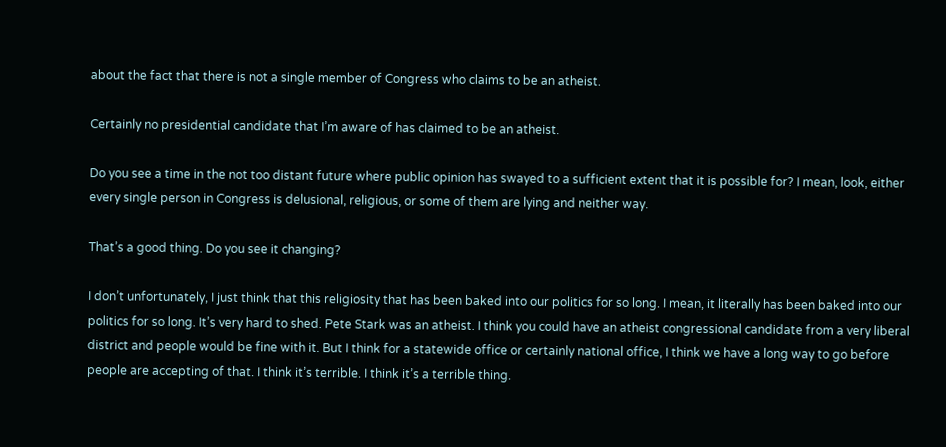about the fact that there is not a single member of Congress who claims to be an atheist.

Certainly no presidential candidate that I’m aware of has claimed to be an atheist.

Do you see a time in the not too distant future where public opinion has swayed to a sufficient extent that it is possible for? I mean, look, either every single person in Congress is delusional, religious, or some of them are lying and neither way.

That’s a good thing. Do you see it changing?

I don’t unfortunately, I just think that this religiosity that has been baked into our politics for so long. I mean, it literally has been baked into our politics for so long. It’s very hard to shed. Pete Stark was an atheist. I think you could have an atheist congressional candidate from a very liberal district and people would be fine with it. But I think for a statewide office or certainly national office, I think we have a long way to go before people are accepting of that. I think it’s terrible. I think it’s a terrible thing.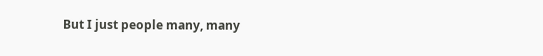But I just people many, many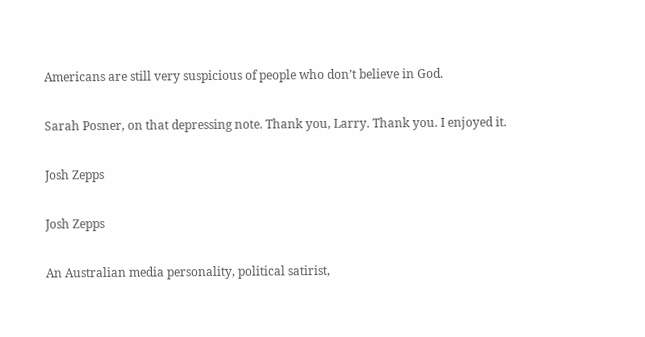Americans are still very suspicious of people who don’t believe in God.

Sarah Posner, on that depressing note. Thank you, Larry. Thank you. I enjoyed it.

Josh Zepps

Josh Zepps

An Australian media personality, political satirist,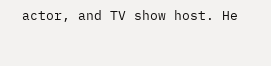actor, and TV show host. He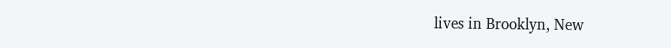lives in Brooklyn, New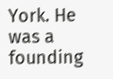York. He was a founding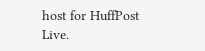host for HuffPost Live.